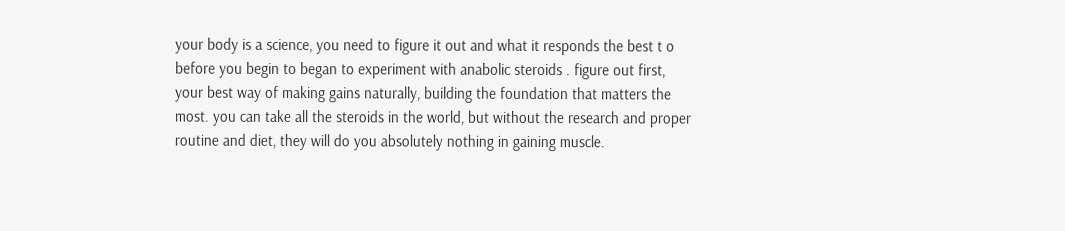your body is a science, you need to figure it out and what it responds the best t o before you begin to began to experiment with anabolic steroids . figure out first, your best way of making gains naturally, building the foundation that matters the most. you can take all the steroids in the world, but without the research and proper routine and diet, they will do you absolutely nothing in gaining muscle.